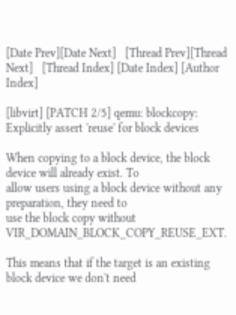[Date Prev][Date Next]   [Thread Prev][Thread Next]   [Thread Index] [Date Index] [Author Index]

[libvirt] [PATCH 2/5] qemu: blockcopy: Explicitly assert 'reuse' for block devices

When copying to a block device, the block device will already exist. To
allow users using a block device without any preparation, they need to
use the block copy without VIR_DOMAIN_BLOCK_COPY_REUSE_EXT.

This means that if the target is an existing block device we don't need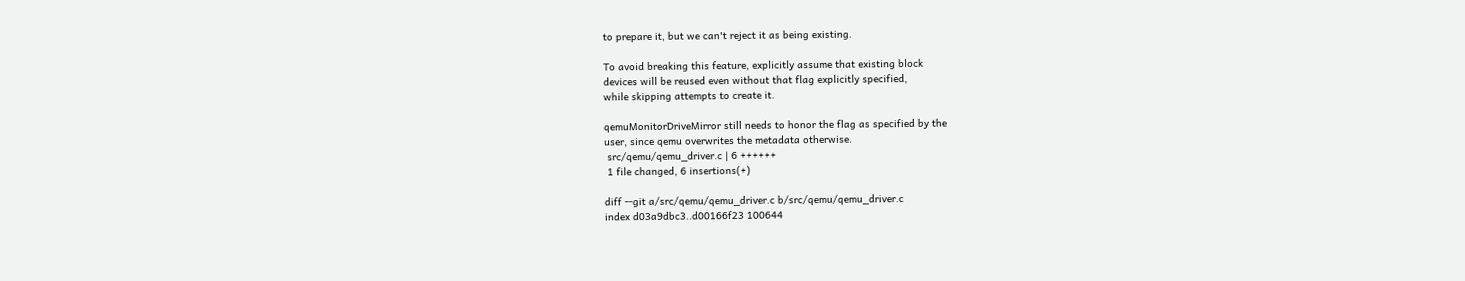to prepare it, but we can't reject it as being existing.

To avoid breaking this feature, explicitly assume that existing block
devices will be reused even without that flag explicitly specified,
while skipping attempts to create it.

qemuMonitorDriveMirror still needs to honor the flag as specified by the
user, since qemu overwrites the metadata otherwise.
 src/qemu/qemu_driver.c | 6 ++++++
 1 file changed, 6 insertions(+)

diff --git a/src/qemu/qemu_driver.c b/src/qemu/qemu_driver.c
index d03a9dbc3..d00166f23 100644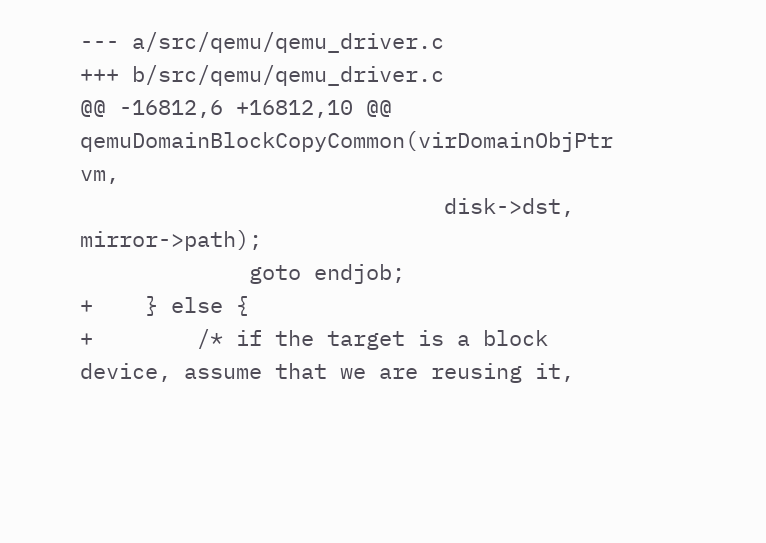--- a/src/qemu/qemu_driver.c
+++ b/src/qemu/qemu_driver.c
@@ -16812,6 +16812,10 @@ qemuDomainBlockCopyCommon(virDomainObjPtr vm,
                            disk->dst, mirror->path);
             goto endjob;
+    } else {
+        /* if the target is a block device, assume that we are reusing it,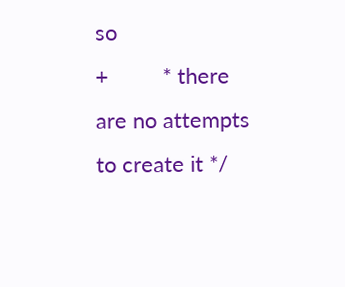so
+         * there are no attempts to create it */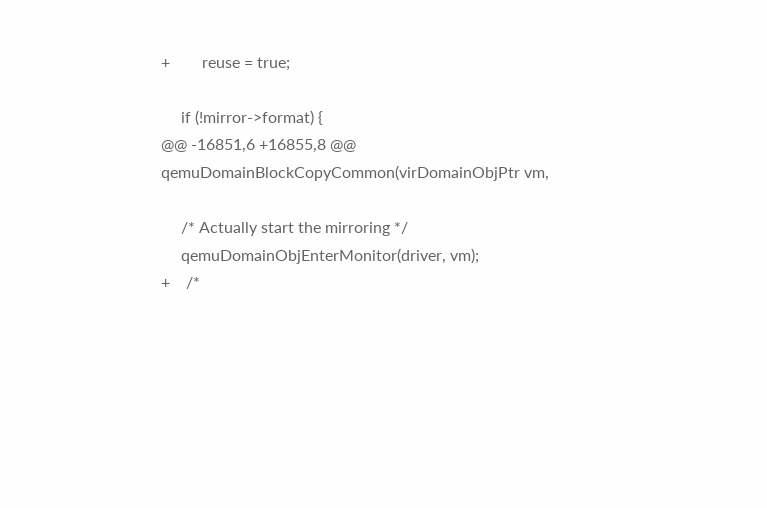+        reuse = true;

     if (!mirror->format) {
@@ -16851,6 +16855,8 @@ qemuDomainBlockCopyCommon(virDomainObjPtr vm,

     /* Actually start the mirroring */
     qemuDomainObjEnterMonitor(driver, vm);
+    /*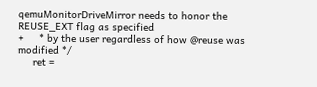qemuMonitorDriveMirror needs to honor the REUSE_EXT flag as specified
+     * by the user regardless of how @reuse was modified */
     ret =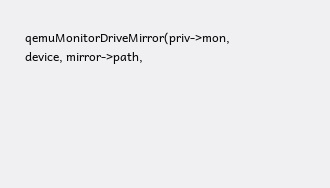qemuMonitorDriveMirror(priv->mon, device, mirror->path,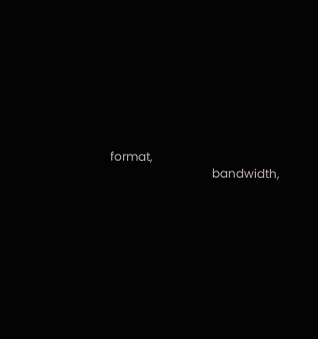format,
                                  bandwidth,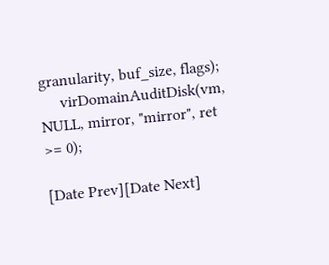granularity, buf_size, flags);
     virDomainAuditDisk(vm, NULL, mirror, "mirror", ret >= 0);

[Date Prev][Date Next]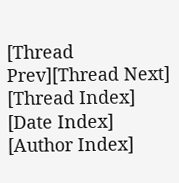[Thread Prev][Thread Next]   [Thread Index] [Date Index] [Author Index]